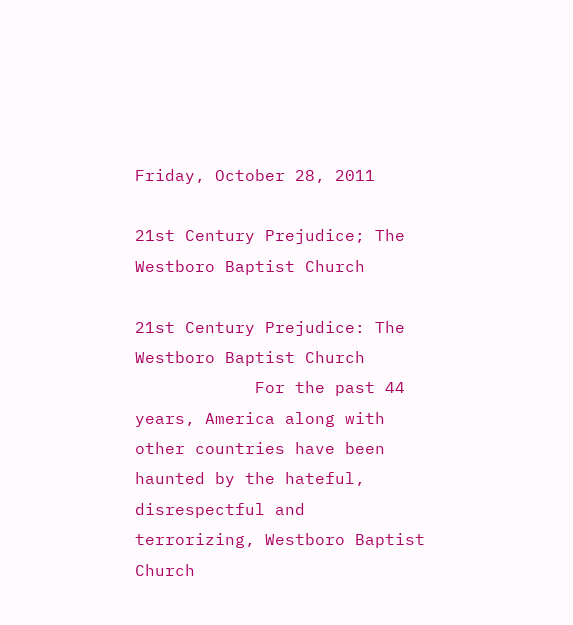Friday, October 28, 2011

21st Century Prejudice; The Westboro Baptist Church

21st Century Prejudice: The Westboro Baptist Church
            For the past 44 years, America along with other countries have been haunted by the hateful, disrespectful and terrorizing, Westboro Baptist Church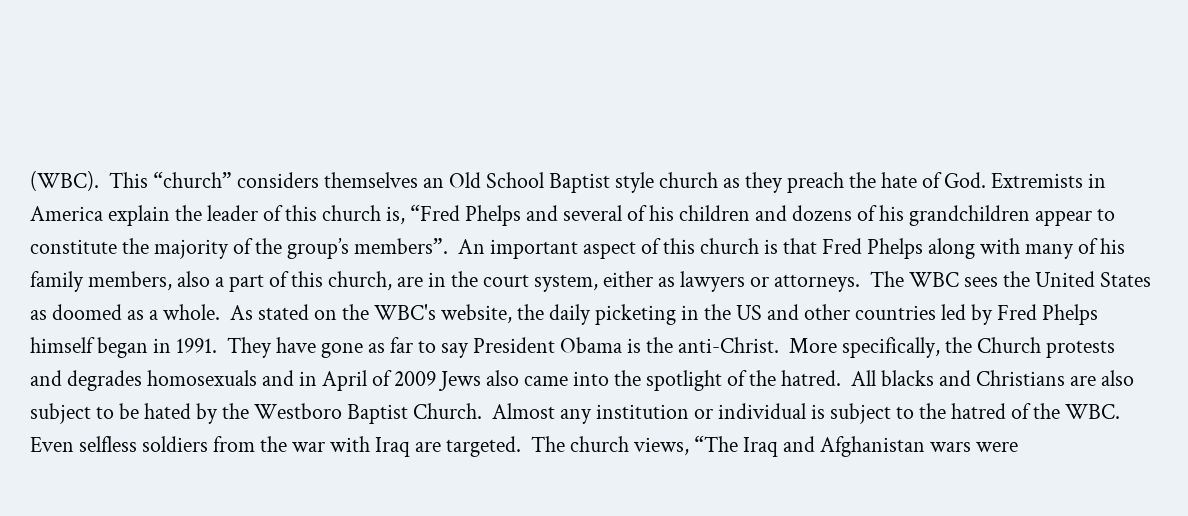(WBC).  This “church” considers themselves an Old School Baptist style church as they preach the hate of God. Extremists in America explain the leader of this church is, “Fred Phelps and several of his children and dozens of his grandchildren appear to constitute the majority of the group’s members”.  An important aspect of this church is that Fred Phelps along with many of his family members, also a part of this church, are in the court system, either as lawyers or attorneys.  The WBC sees the United States as doomed as a whole.  As stated on the WBC's website, the daily picketing in the US and other countries led by Fred Phelps himself began in 1991.  They have gone as far to say President Obama is the anti-Christ.  More specifically, the Church protests and degrades homosexuals and in April of 2009 Jews also came into the spotlight of the hatred.  All blacks and Christians are also subject to be hated by the Westboro Baptist Church.  Almost any institution or individual is subject to the hatred of the WBC.  Even selfless soldiers from the war with Iraq are targeted.  The church views, “The Iraq and Afghanistan wars were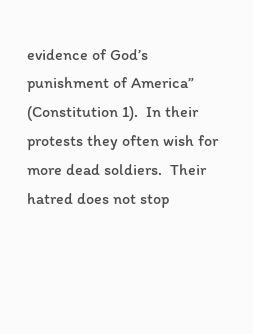evidence of God’s punishment of America” (Constitution 1).  In their protests they often wish for more dead soldiers.  Their hatred does not stop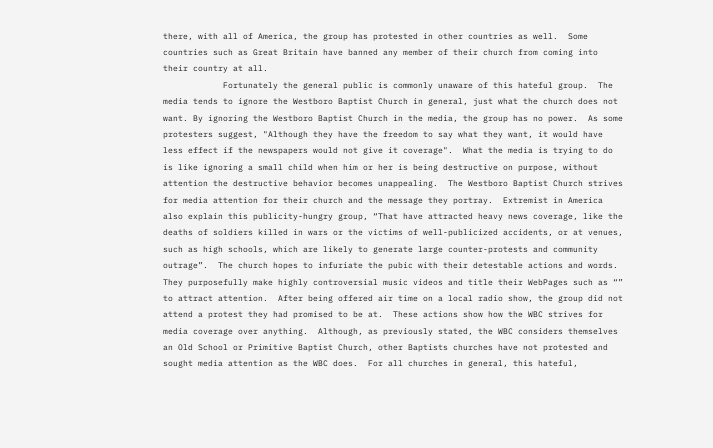there, with all of America, the group has protested in other countries as well.  Some countries such as Great Britain have banned any member of their church from coming into their country at all.
            Fortunately the general public is commonly unaware of this hateful group.  The media tends to ignore the Westboro Baptist Church in general, just what the church does not want. By ignoring the Westboro Baptist Church in the media, the group has no power.  As some protesters suggest, "Although they have the freedom to say what they want, it would have less effect if the newspapers would not give it coverage".  What the media is trying to do is like ignoring a small child when him or her is being destructive on purpose, without attention the destructive behavior becomes unappealing.  The Westboro Baptist Church strives for media attention for their church and the message they portray.  Extremist in America also explain this publicity-hungry group, “That have attracted heavy news coverage, like the deaths of soldiers killed in wars or the victims of well-publicized accidents, or at venues, such as high schools, which are likely to generate large counter-protests and community outrage”.  The church hopes to infuriate the pubic with their detestable actions and words.  They purposefully make highly controversial music videos and title their WebPages such as “” to attract attention.  After being offered air time on a local radio show, the group did not attend a protest they had promised to be at.  These actions show how the WBC strives for media coverage over anything.  Although, as previously stated, the WBC considers themselves an Old School or Primitive Baptist Church, other Baptists churches have not protested and sought media attention as the WBC does.  For all churches in general, this hateful,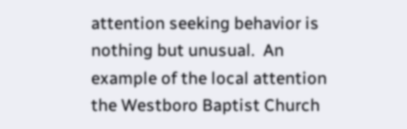attention seeking behavior is nothing but unusual.  An example of the local attention the Westboro Baptist Church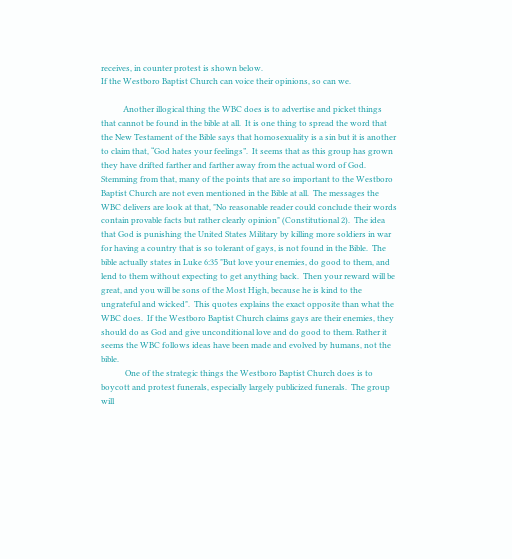receives, in counter protest is shown below.
If the Westboro Baptist Church can voice their opinions, so can we.

           Another illogical thing the WBC does is to advertise and picket things that cannot be found in the bible at all.  It is one thing to spread the word that the New Testament of the Bible says that homosexuality is a sin but it is another to claim that, “God hates your feelings”.  It seems that as this group has grown they have drifted farther and farther away from the actual word of God.  Stemming from that, many of the points that are so important to the Westboro Baptist Church are not even mentioned in the Bible at all.  The messages the WBC delivers are look at that, "No reasonable reader could conclude their words contain provable facts but rather clearly opinion" (Constitutional 2).  The idea that God is punishing the United States Military by killing more soldiers in war for having a country that is so tolerant of gays, is not found in the Bible.  The bible actually states in Luke 6:35 "But love your enemies, do good to them, and lend to them without expecting to get anything back.  Then your reward will be great, and you will be sons of the Most High, because he is kind to the ungrateful and wicked".  This quotes explains the exact opposite than what the WBC does.  If the Westboro Baptist Church claims gays are their enemies, they should do as God and give unconditional love and do good to them. Rather it seems the WBC follows ideas have been made and evolved by humans, not the bible.
            One of the strategic things the Westboro Baptist Church does is to boycott and protest funerals, especially largely publicized funerals.  The group will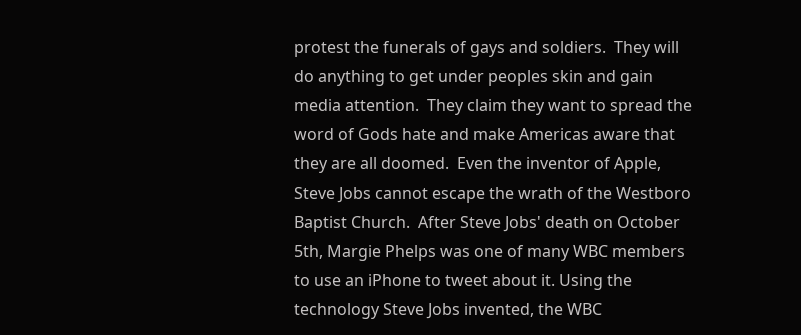protest the funerals of gays and soldiers.  They will do anything to get under peoples skin and gain media attention.  They claim they want to spread the word of Gods hate and make Americas aware that they are all doomed.  Even the inventor of Apple, Steve Jobs cannot escape the wrath of the Westboro Baptist Church.  After Steve Jobs' death on October 5th, Margie Phelps was one of many WBC members to use an iPhone to tweet about it. Using the technology Steve Jobs invented, the WBC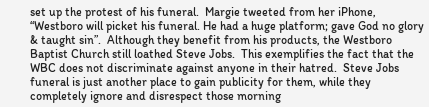set up the protest of his funeral.  Margie tweeted from her iPhone, “Westboro will picket his funeral. He had a huge platform; gave God no glory & taught sin”.  Although they benefit from his products, the Westboro Baptist Church still loathed Steve Jobs.  This exemplifies the fact that the WBC does not discriminate against anyone in their hatred.  Steve Jobs funeral is just another place to gain publicity for them, while they completely ignore and disrespect those morning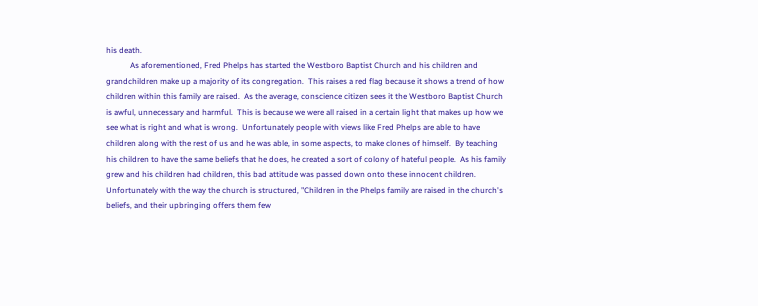his death.
            As aforementioned, Fred Phelps has started the Westboro Baptist Church and his children and grandchildren make up a majority of its congregation.  This raises a red flag because it shows a trend of how children within this family are raised.  As the average, conscience citizen sees it the Westboro Baptist Church is awful, unnecessary and harmful.  This is because we were all raised in a certain light that makes up how we see what is right and what is wrong.  Unfortunately people with views like Fred Phelps are able to have children along with the rest of us and he was able, in some aspects, to make clones of himself.  By teaching his children to have the same beliefs that he does, he created a sort of colony of hateful people.  As his family grew and his children had children, this bad attitude was passed down onto these innocent children.  Unfortunately with the way the church is structured, "Children in the Phelps family are raised in the church's beliefs, and their upbringing offers them few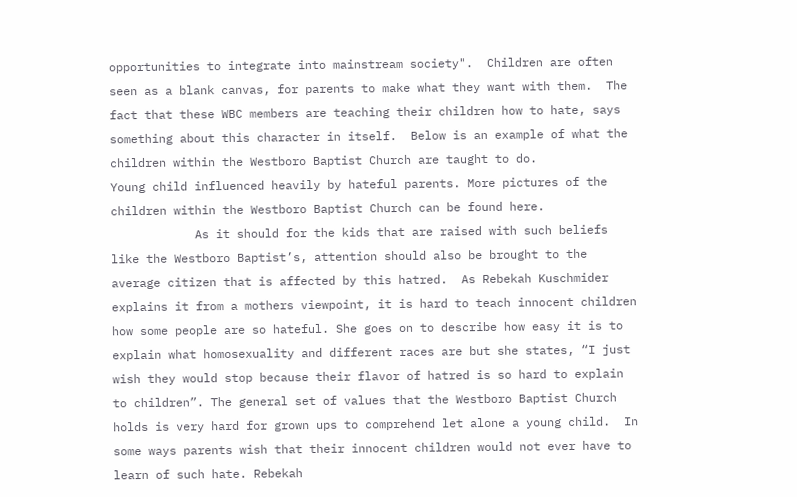opportunities to integrate into mainstream society".  Children are often seen as a blank canvas, for parents to make what they want with them.  The fact that these WBC members are teaching their children how to hate, says something about this character in itself.  Below is an example of what the children within the Westboro Baptist Church are taught to do.
Young child influenced heavily by hateful parents. More pictures of the children within the Westboro Baptist Church can be found here.
            As it should for the kids that are raised with such beliefs like the Westboro Baptist’s, attention should also be brought to the average citizen that is affected by this hatred.  As Rebekah Kuschmider explains it from a mothers viewpoint, it is hard to teach innocent children how some people are so hateful. She goes on to describe how easy it is to explain what homosexuality and different races are but she states, “I just wish they would stop because their flavor of hatred is so hard to explain to children”. The general set of values that the Westboro Baptist Church holds is very hard for grown ups to comprehend let alone a young child.  In some ways parents wish that their innocent children would not ever have to learn of such hate. Rebekah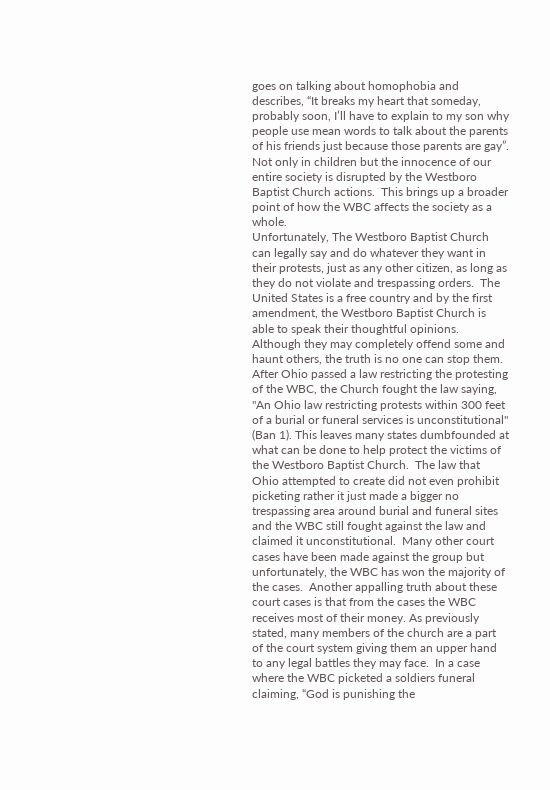goes on talking about homophobia and describes, “It breaks my heart that someday, probably soon, I’ll have to explain to my son why people use mean words to talk about the parents of his friends just because those parents are gay”.  Not only in children but the innocence of our entire society is disrupted by the Westboro Baptist Church actions.  This brings up a broader point of how the WBC affects the society as a whole.
Unfortunately, The Westboro Baptist Church can legally say and do whatever they want in their protests, just as any other citizen, as long as they do not violate and trespassing orders.  The United States is a free country and by the first amendment, the Westboro Baptist Church is able to speak their thoughtful opinions.  Although they may completely offend some and haunt others, the truth is no one can stop them.  After Ohio passed a law restricting the protesting of the WBC, the Church fought the law saying, "An Ohio law restricting protests within 300 feet of a burial or funeral services is unconstitutional" (Ban 1). This leaves many states dumbfounded at what can be done to help protect the victims of the Westboro Baptist Church.  The law that Ohio attempted to create did not even prohibit picketing rather it just made a bigger no trespassing area around burial and funeral sites and the WBC still fought against the law and claimed it unconstitutional.  Many other court cases have been made against the group but unfortunately, the WBC has won the majority of the cases.  Another appalling truth about these court cases is that from the cases the WBC receives most of their money. As previously stated, many members of the church are a part of the court system giving them an upper hand to any legal battles they may face.  In a case where the WBC picketed a soldiers funeral claiming, “God is punishing the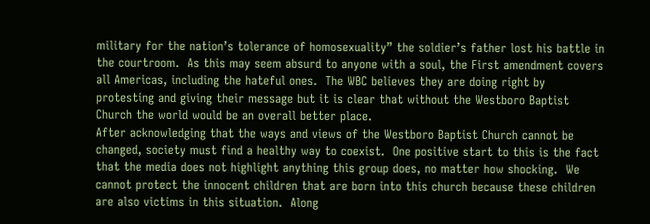military for the nation’s tolerance of homosexuality” the soldier’s father lost his battle in the courtroom.  As this may seem absurd to anyone with a soul, the First amendment covers all Americas, including the hateful ones.  The WBC believes they are doing right by protesting and giving their message but it is clear that without the Westboro Baptist Church the world would be an overall better place.
After acknowledging that the ways and views of the Westboro Baptist Church cannot be changed, society must find a healthy way to coexist.  One positive start to this is the fact that the media does not highlight anything this group does, no matter how shocking.  We cannot protect the innocent children that are born into this church because these children are also victims in this situation.  Along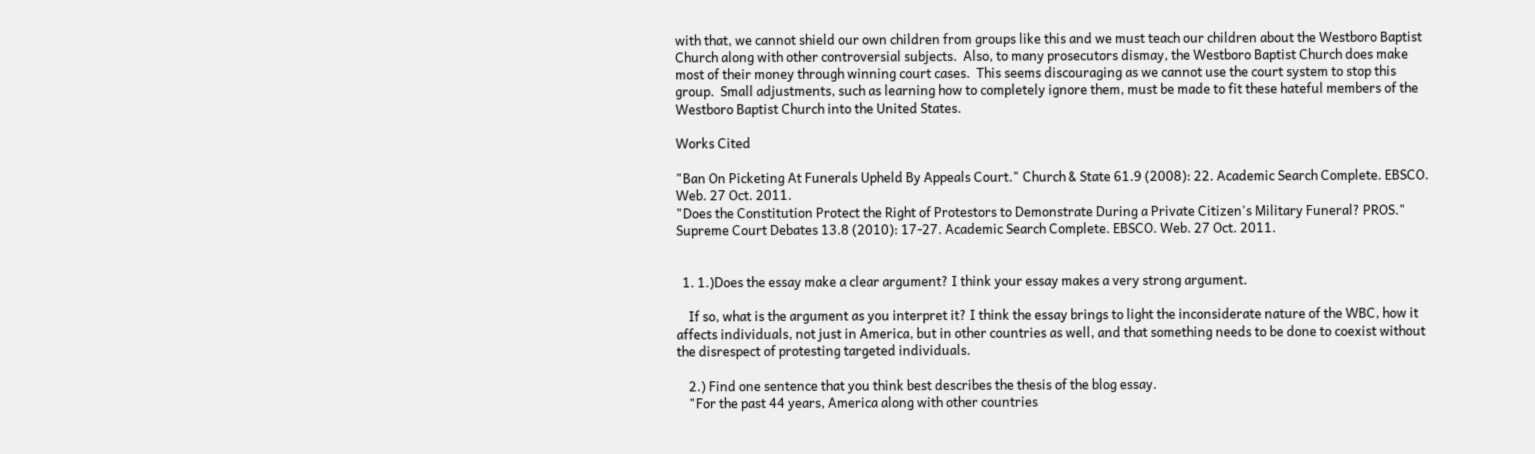with that, we cannot shield our own children from groups like this and we must teach our children about the Westboro Baptist Church along with other controversial subjects.  Also, to many prosecutors dismay, the Westboro Baptist Church does make most of their money through winning court cases.  This seems discouraging as we cannot use the court system to stop this group.  Small adjustments, such as learning how to completely ignore them, must be made to fit these hateful members of the Westboro Baptist Church into the United States.

Works Cited

"Ban On Picketing At Funerals Upheld By Appeals Court." Church & State 61.9 (2008): 22. Academic Search Complete. EBSCO. Web. 27 Oct. 2011.
"Does the Constitution Protect the Right of Protestors to Demonstrate During a Private Citizen's Military Funeral? PROS." Supreme Court Debates 13.8 (2010): 17-27. Academic Search Complete. EBSCO. Web. 27 Oct. 2011.


  1. 1.)Does the essay make a clear argument? I think your essay makes a very strong argument.

    If so, what is the argument as you interpret it? I think the essay brings to light the inconsiderate nature of the WBC, how it affects individuals, not just in America, but in other countries as well, and that something needs to be done to coexist without the disrespect of protesting targeted individuals.

    2.) Find one sentence that you think best describes the thesis of the blog essay.
    "For the past 44 years, America along with other countries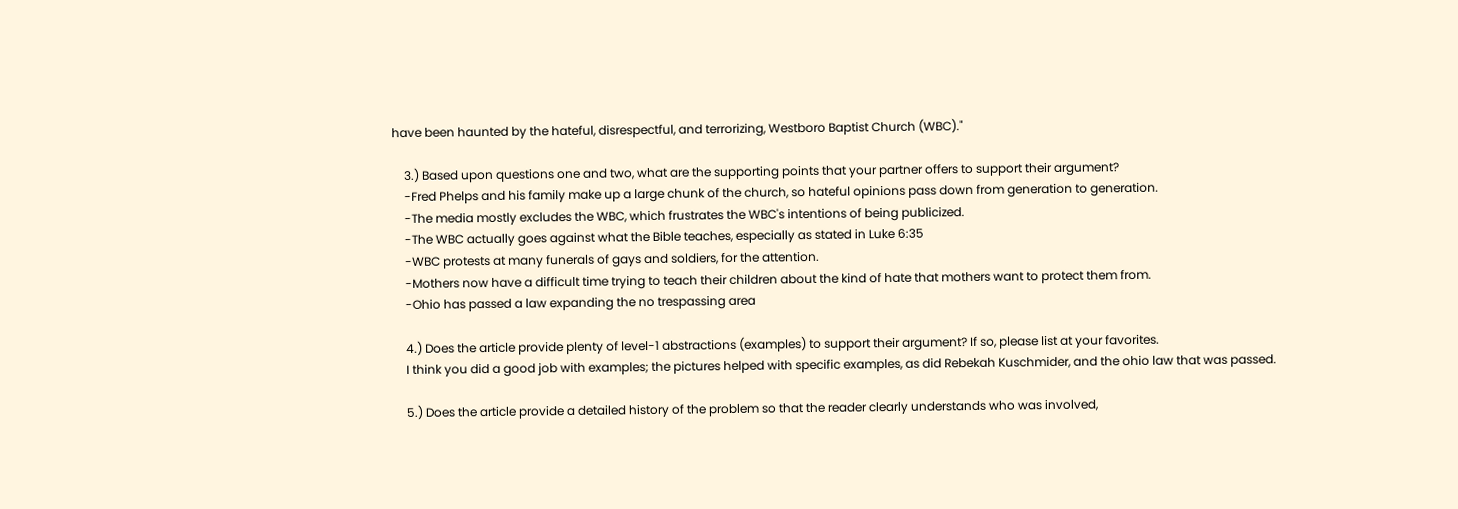have been haunted by the hateful, disrespectful, and terrorizing, Westboro Baptist Church (WBC)."

    3.) Based upon questions one and two, what are the supporting points that your partner offers to support their argument?
    -Fred Phelps and his family make up a large chunk of the church, so hateful opinions pass down from generation to generation.
    -The media mostly excludes the WBC, which frustrates the WBC's intentions of being publicized.
    -The WBC actually goes against what the Bible teaches, especially as stated in Luke 6:35
    -WBC protests at many funerals of gays and soldiers, for the attention.
    -Mothers now have a difficult time trying to teach their children about the kind of hate that mothers want to protect them from.
    -Ohio has passed a law expanding the no trespassing area

    4.) Does the article provide plenty of level-1 abstractions (examples) to support their argument? If so, please list at your favorites.
    I think you did a good job with examples; the pictures helped with specific examples, as did Rebekah Kuschmider, and the ohio law that was passed.

    5.) Does the article provide a detailed history of the problem so that the reader clearly understands who was involved,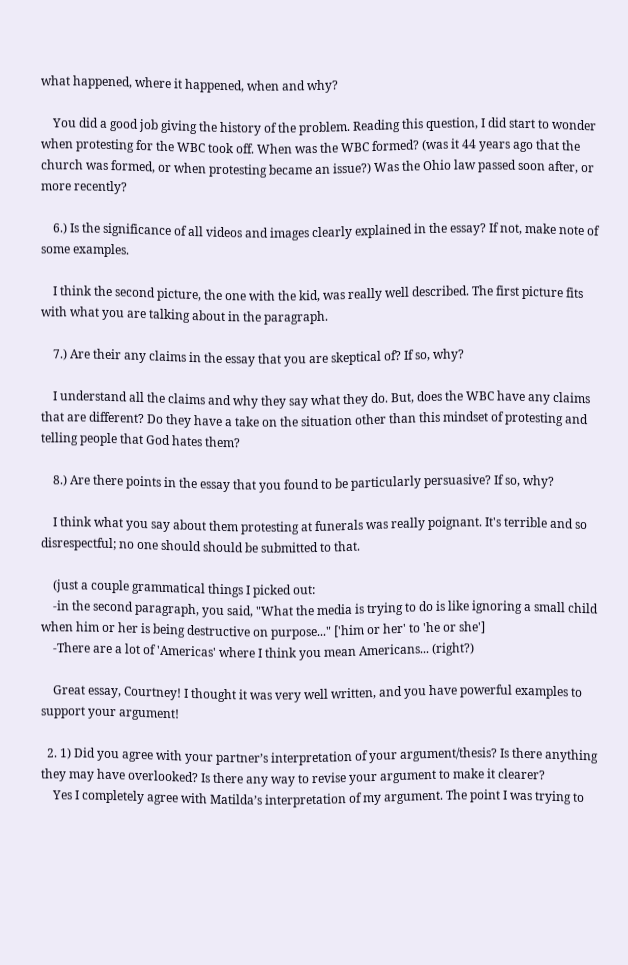what happened, where it happened, when and why?

    You did a good job giving the history of the problem. Reading this question, I did start to wonder when protesting for the WBC took off. When was the WBC formed? (was it 44 years ago that the church was formed, or when protesting became an issue?) Was the Ohio law passed soon after, or more recently?

    6.) Is the significance of all videos and images clearly explained in the essay? If not, make note of some examples.

    I think the second picture, the one with the kid, was really well described. The first picture fits with what you are talking about in the paragraph.

    7.) Are their any claims in the essay that you are skeptical of? If so, why?

    I understand all the claims and why they say what they do. But, does the WBC have any claims that are different? Do they have a take on the situation other than this mindset of protesting and telling people that God hates them?

    8.) Are there points in the essay that you found to be particularly persuasive? If so, why?

    I think what you say about them protesting at funerals was really poignant. It's terrible and so disrespectful; no one should should be submitted to that.

    (just a couple grammatical things I picked out:
    -in the second paragraph, you said, "What the media is trying to do is like ignoring a small child when him or her is being destructive on purpose..." ['him or her' to 'he or she']
    -There are a lot of 'Americas' where I think you mean Americans... (right?)

    Great essay, Courtney! I thought it was very well written, and you have powerful examples to support your argument!

  2. 1) Did you agree with your partner’s interpretation of your argument/thesis? Is there anything they may have overlooked? Is there any way to revise your argument to make it clearer?
    Yes I completely agree with Matilda’s interpretation of my argument. The point I was trying to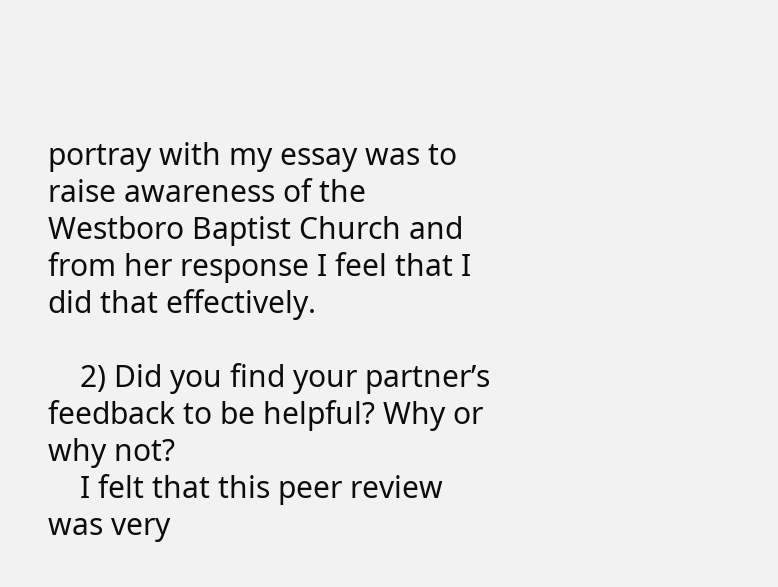portray with my essay was to raise awareness of the Westboro Baptist Church and from her response I feel that I did that effectively.

    2) Did you find your partner’s feedback to be helpful? Why or why not?
    I felt that this peer review was very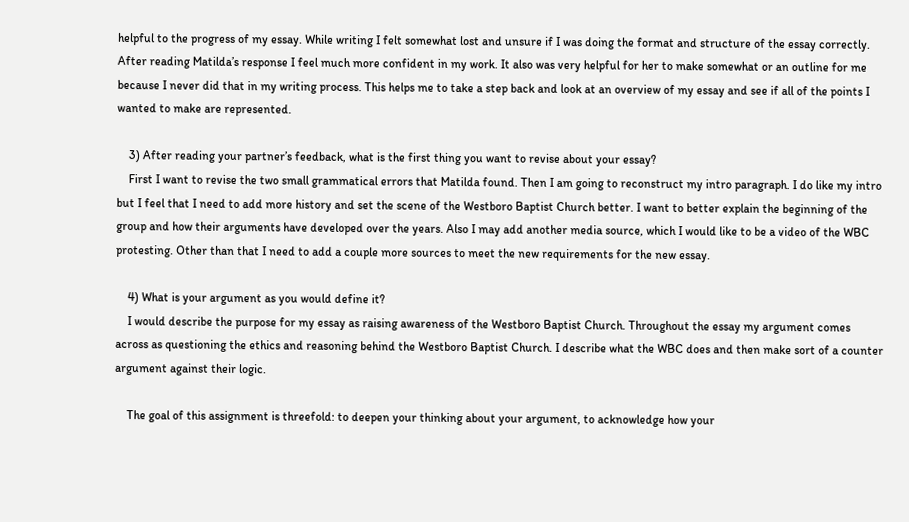helpful to the progress of my essay. While writing I felt somewhat lost and unsure if I was doing the format and structure of the essay correctly. After reading Matilda’s response I feel much more confident in my work. It also was very helpful for her to make somewhat or an outline for me because I never did that in my writing process. This helps me to take a step back and look at an overview of my essay and see if all of the points I wanted to make are represented.

    3) After reading your partner’s feedback, what is the first thing you want to revise about your essay?
    First I want to revise the two small grammatical errors that Matilda found. Then I am going to reconstruct my intro paragraph. I do like my intro but I feel that I need to add more history and set the scene of the Westboro Baptist Church better. I want to better explain the beginning of the group and how their arguments have developed over the years. Also I may add another media source, which I would like to be a video of the WBC protesting. Other than that I need to add a couple more sources to meet the new requirements for the new essay.

    4) What is your argument as you would define it?
    I would describe the purpose for my essay as raising awareness of the Westboro Baptist Church. Throughout the essay my argument comes across as questioning the ethics and reasoning behind the Westboro Baptist Church. I describe what the WBC does and then make sort of a counter argument against their logic.

    The goal of this assignment is threefold: to deepen your thinking about your argument, to acknowledge how your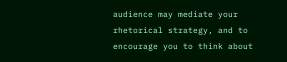audience may mediate your rhetorical strategy, and to encourage you to think about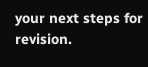your next steps for revision.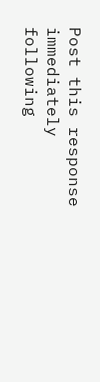Post this response immediately following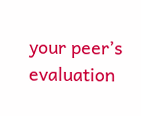your peer’s evaluation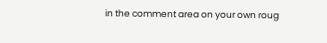in the comment area on your own roug